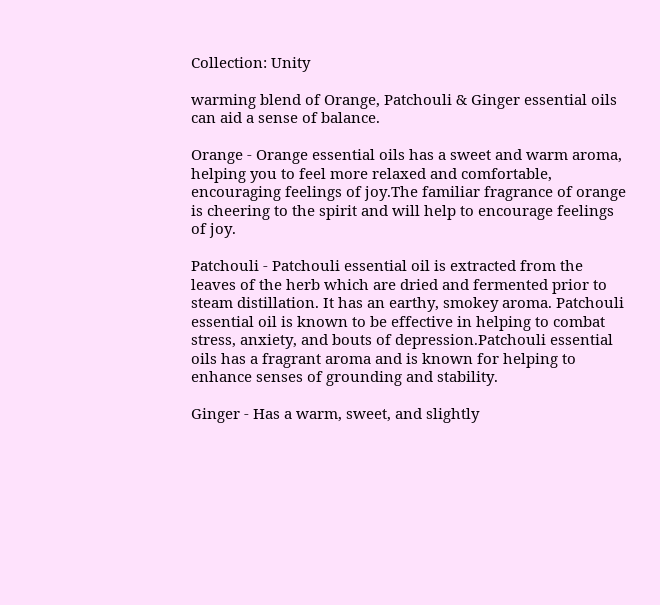Collection: Unity

warming blend of Orange, Patchouli & Ginger essential oils can aid a sense of balance.

Orange - Orange essential oils has a sweet and warm aroma, helping you to feel more relaxed and comfortable, encouraging feelings of joy.The familiar fragrance of orange is cheering to the spirit and will help to encourage feelings of joy.

Patchouli - Patchouli essential oil is extracted from the leaves of the herb which are dried and fermented prior to steam distillation. It has an earthy, smokey aroma. Patchouli essential oil is known to be effective in helping to combat stress, anxiety, and bouts of depression.Patchouli essential oils has a fragrant aroma and is known for helping to enhance senses of grounding and stability.

Ginger - Has a warm, sweet, and slightly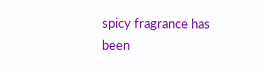spicy fragrance has been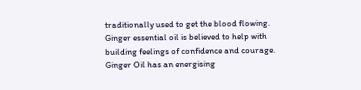traditionally used to get the blood flowing. Ginger essential oil is believed to help with building feelings of confidence and courage. Ginger Oil has an energising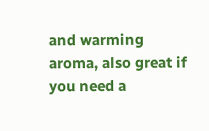and warming aroma, also great if you need a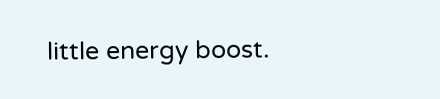little energy boost.